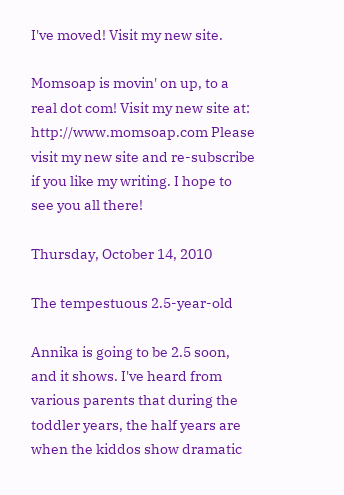I've moved! Visit my new site.

Momsoap is movin' on up, to a real dot com! Visit my new site at: http://www.momsoap.com Please visit my new site and re-subscribe if you like my writing. I hope to see you all there!

Thursday, October 14, 2010

The tempestuous 2.5-year-old

Annika is going to be 2.5 soon, and it shows. I've heard from various parents that during the toddler years, the half years are when the kiddos show dramatic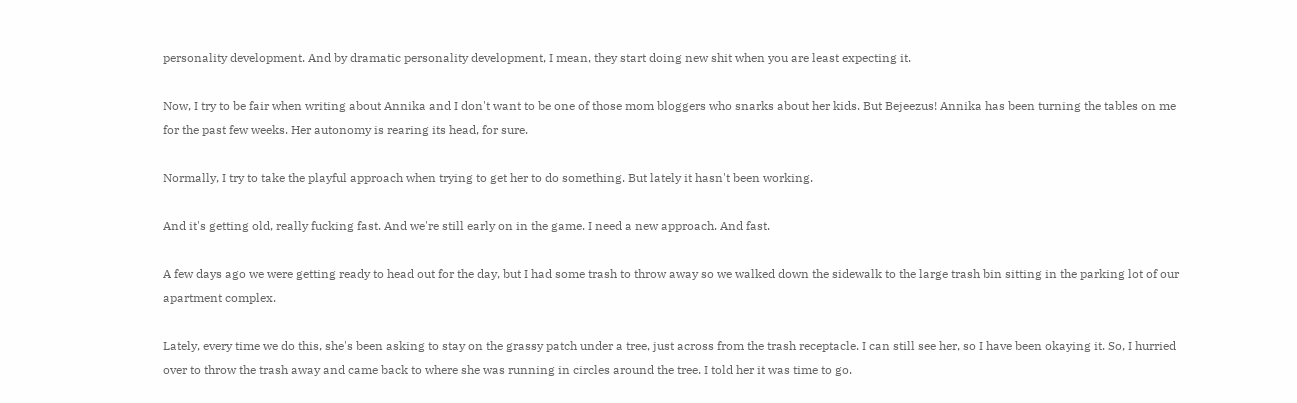personality development. And by dramatic personality development, I mean, they start doing new shit when you are least expecting it.

Now, I try to be fair when writing about Annika and I don't want to be one of those mom bloggers who snarks about her kids. But Bejeezus! Annika has been turning the tables on me for the past few weeks. Her autonomy is rearing its head, for sure.

Normally, I try to take the playful approach when trying to get her to do something. But lately it hasn't been working.

And it's getting old, really fucking fast. And we're still early on in the game. I need a new approach. And fast.

A few days ago we were getting ready to head out for the day, but I had some trash to throw away so we walked down the sidewalk to the large trash bin sitting in the parking lot of our apartment complex.

Lately, every time we do this, she's been asking to stay on the grassy patch under a tree, just across from the trash receptacle. I can still see her, so I have been okaying it. So, I hurried over to throw the trash away and came back to where she was running in circles around the tree. I told her it was time to go.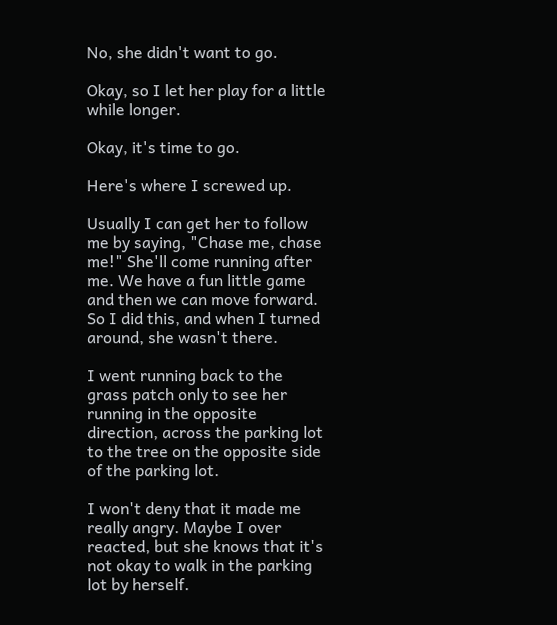No, she didn't want to go.

Okay, so I let her play for a little while longer.

Okay, it's time to go.

Here's where I screwed up.

Usually I can get her to follow me by saying, "Chase me, chase me!" She'll come running after me. We have a fun little game and then we can move forward. So I did this, and when I turned around, she wasn't there.

I went running back to the grass patch only to see her running in the opposite direction, across the parking lot to the tree on the opposite side of the parking lot.

I won't deny that it made me really angry. Maybe I over reacted, but she knows that it's not okay to walk in the parking lot by herself.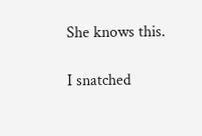She knows this.

I snatched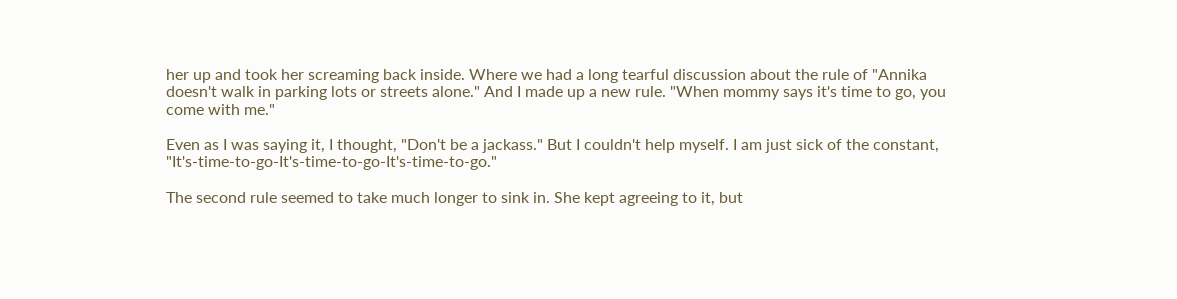her up and took her screaming back inside. Where we had a long tearful discussion about the rule of "Annika doesn't walk in parking lots or streets alone." And I made up a new rule. "When mommy says it's time to go, you come with me."

Even as I was saying it, I thought, "Don't be a jackass." But I couldn't help myself. I am just sick of the constant, "It's-time-to-go-It's-time-to-go-It's-time-to-go."

The second rule seemed to take much longer to sink in. She kept agreeing to it, but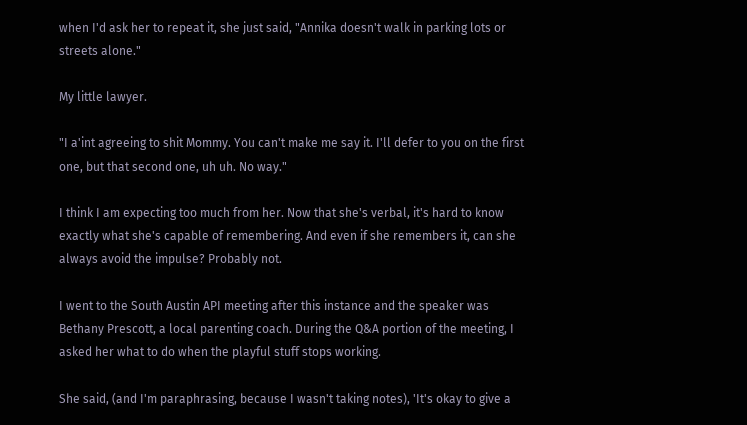when I'd ask her to repeat it, she just said, "Annika doesn't walk in parking lots or streets alone."

My little lawyer.

"I a'int agreeing to shit Mommy. You can't make me say it. I'll defer to you on the first one, but that second one, uh uh. No way."

I think I am expecting too much from her. Now that she's verbal, it's hard to know exactly what she's capable of remembering. And even if she remembers it, can she always avoid the impulse? Probably not.

I went to the South Austin API meeting after this instance and the speaker was Bethany Prescott, a local parenting coach. During the Q&A portion of the meeting, I asked her what to do when the playful stuff stops working.

She said, (and I'm paraphrasing, because I wasn't taking notes), 'It's okay to give a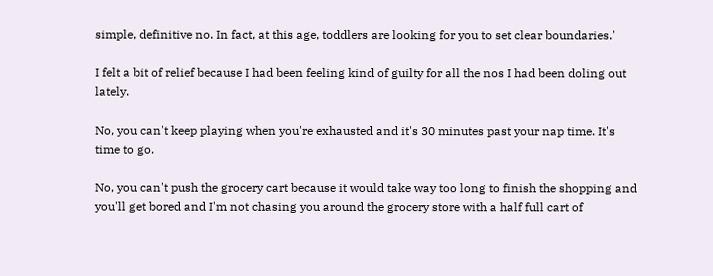simple, definitive no. In fact, at this age, toddlers are looking for you to set clear boundaries.'

I felt a bit of relief because I had been feeling kind of guilty for all the nos I had been doling out lately.

No, you can't keep playing when you're exhausted and it's 30 minutes past your nap time. It's time to go.

No, you can't push the grocery cart because it would take way too long to finish the shopping and you'll get bored and I'm not chasing you around the grocery store with a half full cart of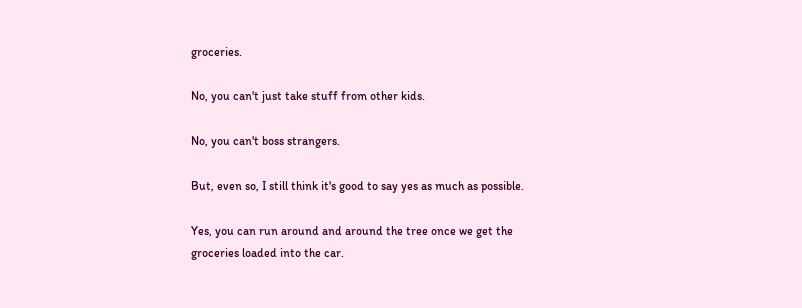groceries.

No, you can't just take stuff from other kids.

No, you can't boss strangers.

But, even so, I still think it's good to say yes as much as possible.

Yes, you can run around and around the tree once we get the groceries loaded into the car.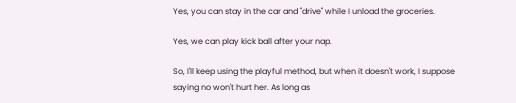Yes, you can stay in the car and "drive" while I unload the groceries.

Yes, we can play kick ball after your nap.

So, I'll keep using the playful method, but when it doesn't work, I suppose saying no won't hurt her. As long as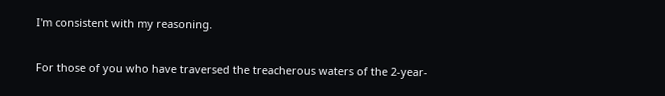I'm consistent with my reasoning.

For those of you who have traversed the treacherous waters of the 2-year-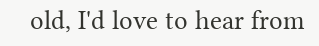old, I'd love to hear from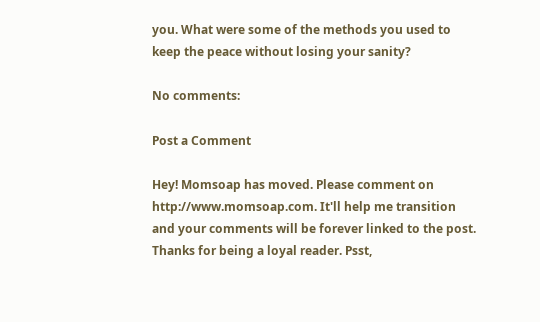you. What were some of the methods you used to keep the peace without losing your sanity?

No comments:

Post a Comment

Hey! Momsoap has moved. Please comment on http://www.momsoap.com. It'll help me transition and your comments will be forever linked to the post. Thanks for being a loyal reader. Psst,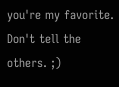you're my favorite. Don't tell the others. ;)